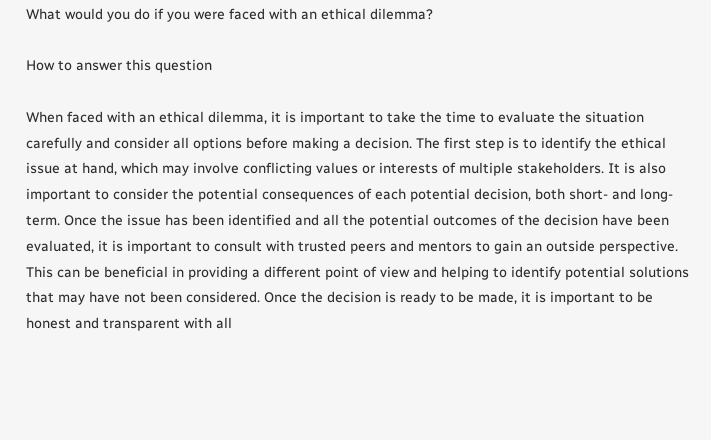What would you do if you were faced with an ethical dilemma?

How to answer this question

When faced with an ethical dilemma, it is important to take the time to evaluate the situation carefully and consider all options before making a decision. The first step is to identify the ethical issue at hand, which may involve conflicting values or interests of multiple stakeholders. It is also important to consider the potential consequences of each potential decision, both short- and long-term. Once the issue has been identified and all the potential outcomes of the decision have been evaluated, it is important to consult with trusted peers and mentors to gain an outside perspective. This can be beneficial in providing a different point of view and helping to identify potential solutions that may have not been considered. Once the decision is ready to be made, it is important to be honest and transparent with all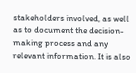stakeholders involved, as well as to document the decision-making process and any relevant information. It is also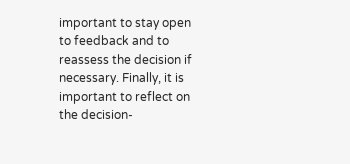important to stay open to feedback and to reassess the decision if necessary. Finally, it is important to reflect on the decision-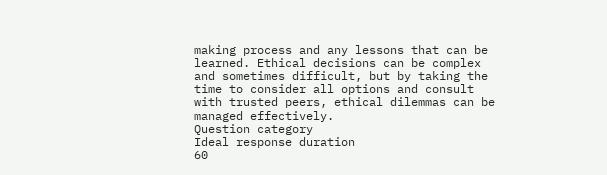making process and any lessons that can be learned. Ethical decisions can be complex and sometimes difficult, but by taking the time to consider all options and consult with trusted peers, ethical dilemmas can be managed effectively.
Question category
Ideal response duration
60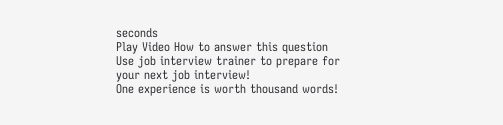seconds
Play Video How to answer this question
Use job interview trainer to prepare for your next job interview!
One experience is worth thousand words!